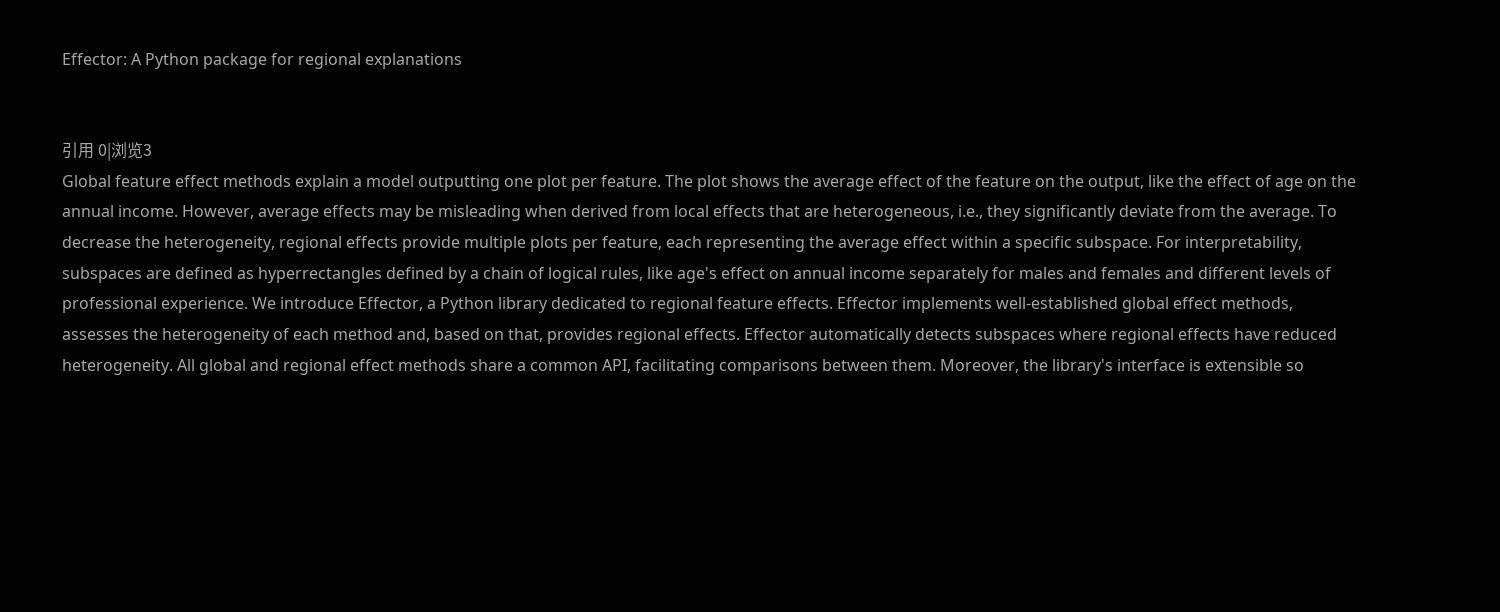Effector: A Python package for regional explanations


引用 0|浏览3
Global feature effect methods explain a model outputting one plot per feature. The plot shows the average effect of the feature on the output, like the effect of age on the annual income. However, average effects may be misleading when derived from local effects that are heterogeneous, i.e., they significantly deviate from the average. To decrease the heterogeneity, regional effects provide multiple plots per feature, each representing the average effect within a specific subspace. For interpretability, subspaces are defined as hyperrectangles defined by a chain of logical rules, like age's effect on annual income separately for males and females and different levels of professional experience. We introduce Effector, a Python library dedicated to regional feature effects. Effector implements well-established global effect methods, assesses the heterogeneity of each method and, based on that, provides regional effects. Effector automatically detects subspaces where regional effects have reduced heterogeneity. All global and regional effect methods share a common API, facilitating comparisons between them. Moreover, the library's interface is extensible so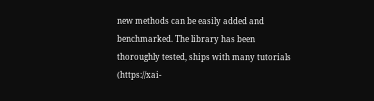new methods can be easily added and benchmarked. The library has been thoroughly tested, ships with many tutorials (https://xai-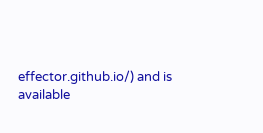effector.github.io/) and is available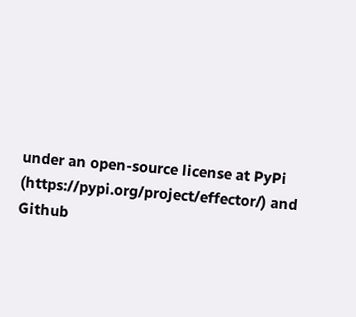under an open-source license at PyPi (https://pypi.org/project/effector/) and Github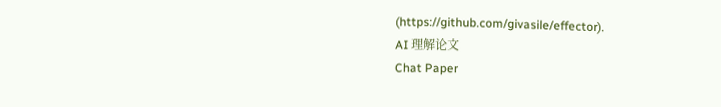(https://github.com/givasile/effector).
AI 理解论文
Chat Paper